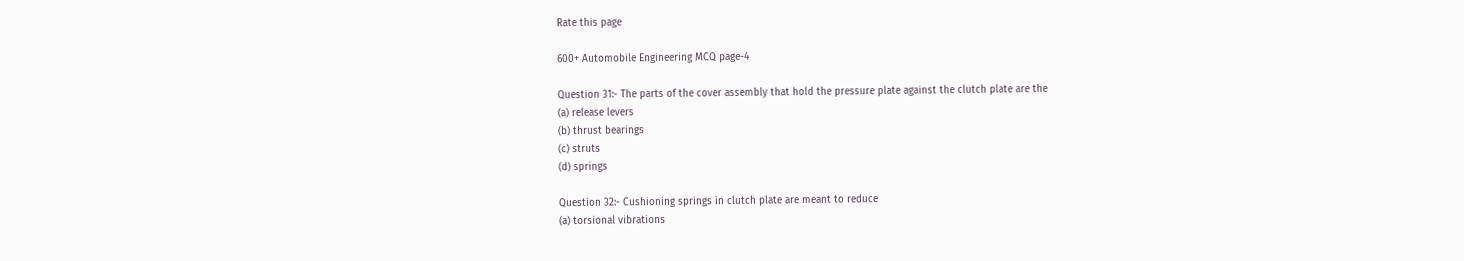Rate this page

600+ Automobile Engineering MCQ page-4

Question 31:- The parts of the cover assembly that hold the pressure plate against the clutch plate are the
(a) release levers
(b) thrust bearings
(c) struts
(d) springs

Question 32:- Cushioning springs in clutch plate are meant to reduce
(a) torsional vibrations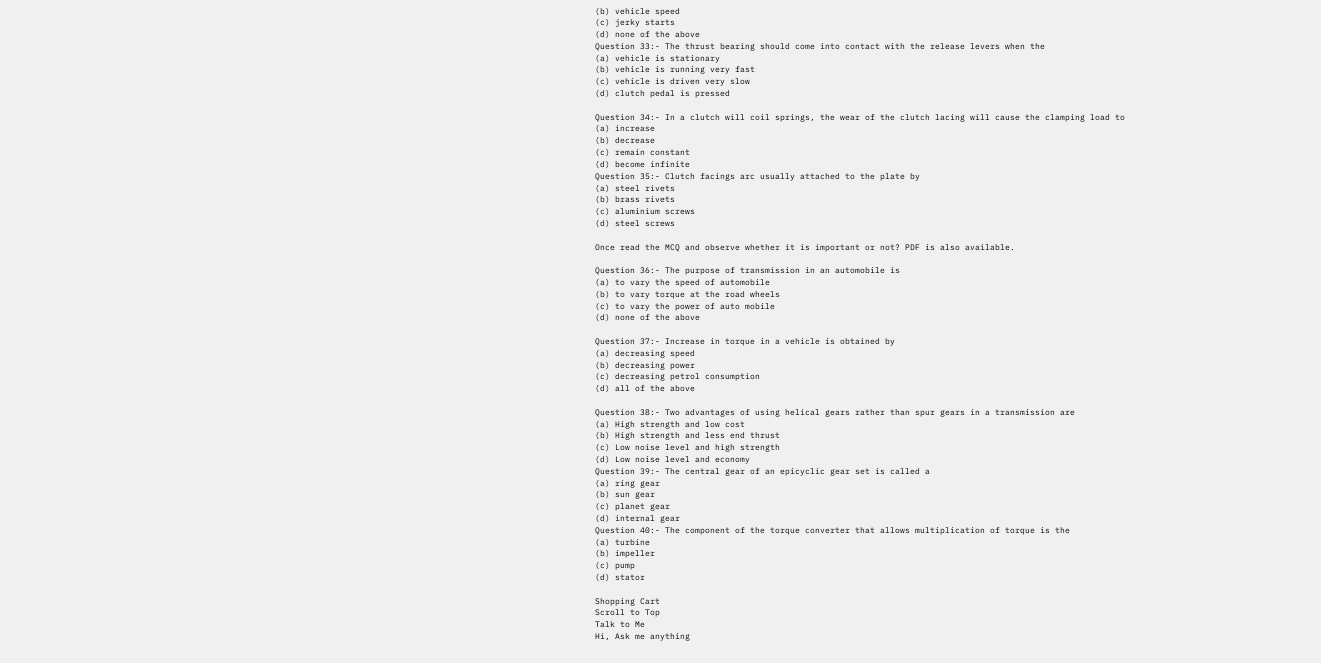(b) vehicle speed
(c) jerky starts
(d) none of the above
Question 33:- The thrust bearing should come into contact with the release levers when the
(a) vehicle is stationary
(b) vehicle is running very fast
(c) vehicle is driven very slow
(d) clutch pedal is pressed

Question 34:- In a clutch will coil springs, the wear of the clutch lacing will cause the clamping load to
(a) increase
(b) decrease
(c) remain constant
(d) become infinite
Question 35:- Clutch facings arc usually attached to the plate by
(a) steel rivets
(b) brass rivets
(c) aluminium screws
(d) steel screws

Once read the MCQ and observe whether it is important or not? PDF is also available.

Question 36:- The purpose of transmission in an automobile is
(a) to vary the speed of automobile
(b) to vary torque at the road wheels
(c) to vary the power of auto mobile
(d) none of the above

Question 37:- Increase in torque in a vehicle is obtained by
(a) decreasing speed
(b) decreasing power
(c) decreasing petrol consumption
(d) all of the above

Question 38:- Two advantages of using helical gears rather than spur gears in a transmission are
(a) High strength and low cost
(b) High strength and less end thrust
(c) Low noise level and high strength
(d) Low noise level and economy
Question 39:- The central gear of an epicyclic gear set is called a
(a) ring gear
(b) sun gear
(c) planet gear
(d) internal gear
Question 40:- The component of the torque converter that allows multiplication of torque is the
(a) turbine
(b) impeller
(c) pump
(d) stator

Shopping Cart
Scroll to Top
Talk to Me
Hi, Ask me anything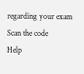regarding your exam
Scan the code
Help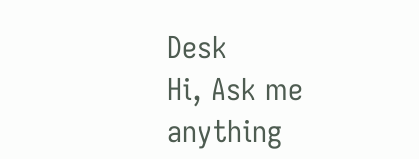Desk
Hi, Ask me anything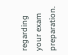regarding your exam preparation.